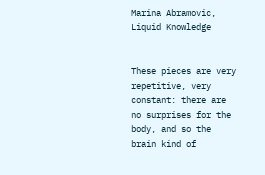Marina Abramovic, Liquid Knowledge


These pieces are very repetitive, very constant: there are no surprises for the body, and so the brain kind of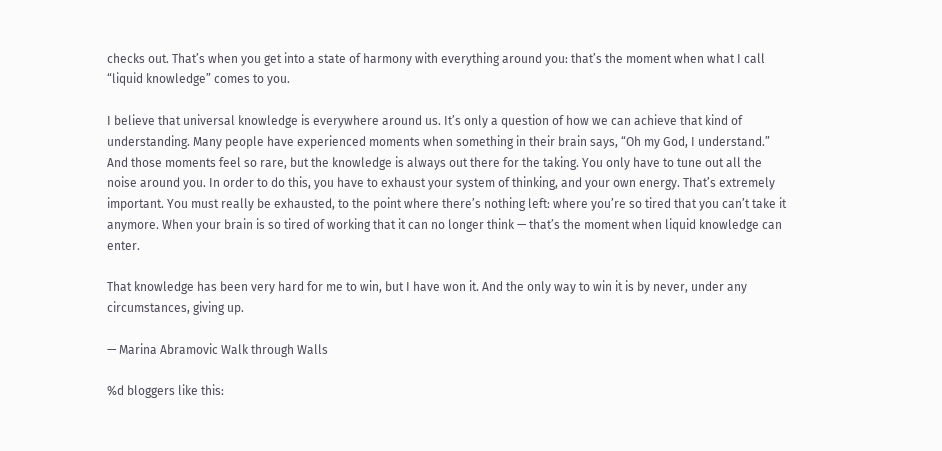checks out. That’s when you get into a state of harmony with everything around you: that’s the moment when what I call “liquid knowledge” comes to you.

I believe that universal knowledge is everywhere around us. It’s only a question of how we can achieve that kind of understanding. Many people have experienced moments when something in their brain says, “Oh my God, I understand.” And those moments feel so rare, but the knowledge is always out there for the taking. You only have to tune out all the noise around you. In order to do this, you have to exhaust your system of thinking, and your own energy. That’s extremely important. You must really be exhausted, to the point where there’s nothing left: where you’re so tired that you can’t take it anymore. When your brain is so tired of working that it can no longer think — that’s the moment when liquid knowledge can enter.

That knowledge has been very hard for me to win, but I have won it. And the only way to win it is by never, under any circumstances, giving up.

— Marina Abramovic Walk through Walls

%d bloggers like this: